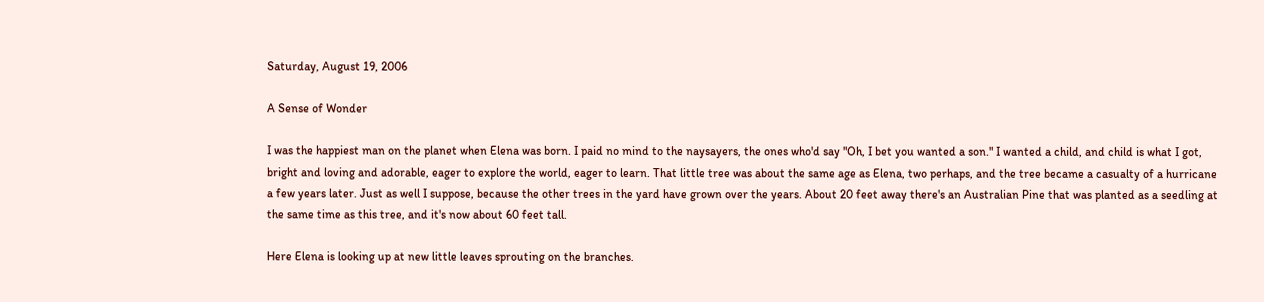Saturday, August 19, 2006

A Sense of Wonder

I was the happiest man on the planet when Elena was born. I paid no mind to the naysayers, the ones who'd say "Oh, I bet you wanted a son." I wanted a child, and child is what I got, bright and loving and adorable, eager to explore the world, eager to learn. That little tree was about the same age as Elena, two perhaps, and the tree became a casualty of a hurricane a few years later. Just as well I suppose, because the other trees in the yard have grown over the years. About 20 feet away there's an Australian Pine that was planted as a seedling at the same time as this tree, and it's now about 60 feet tall.

Here Elena is looking up at new little leaves sprouting on the branches.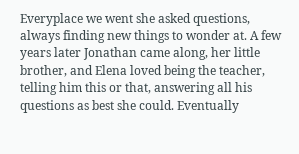Everyplace we went she asked questions, always finding new things to wonder at. A few years later Jonathan came along, her little brother, and Elena loved being the teacher, telling him this or that, answering all his questions as best she could. Eventually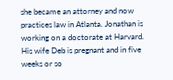she became an attorney and now practices law in Atlanta. Jonathan is working on a doctorate at Harvard. His wife Deb is pregnant and in five weeks or so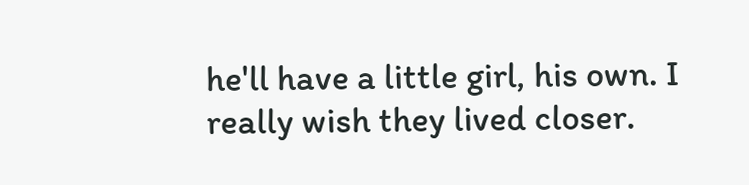he'll have a little girl, his own. I really wish they lived closer.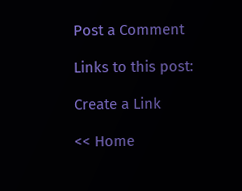Post a Comment

Links to this post:

Create a Link

<< Home